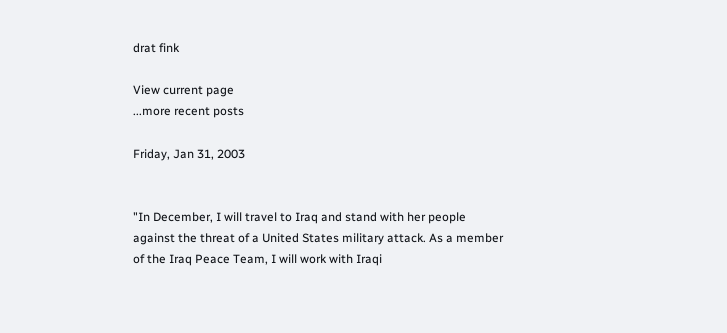drat fink

View current page
...more recent posts

Friday, Jan 31, 2003


"In December, I will travel to Iraq and stand with her people against the threat of a United States military attack. As a member of the Iraq Peace Team, I will work with Iraqi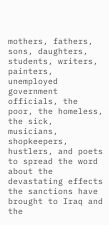mothers, fathers, sons, daughters, students, writers, painters, unemployed government officials, the poor, the homeless, the sick, musicians, shopkeepers, hustlers, and poets to spread the word about the devastating effects the sanctions have brought to Iraq and the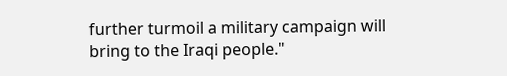further turmoil a military campaign will bring to the Iraqi people."